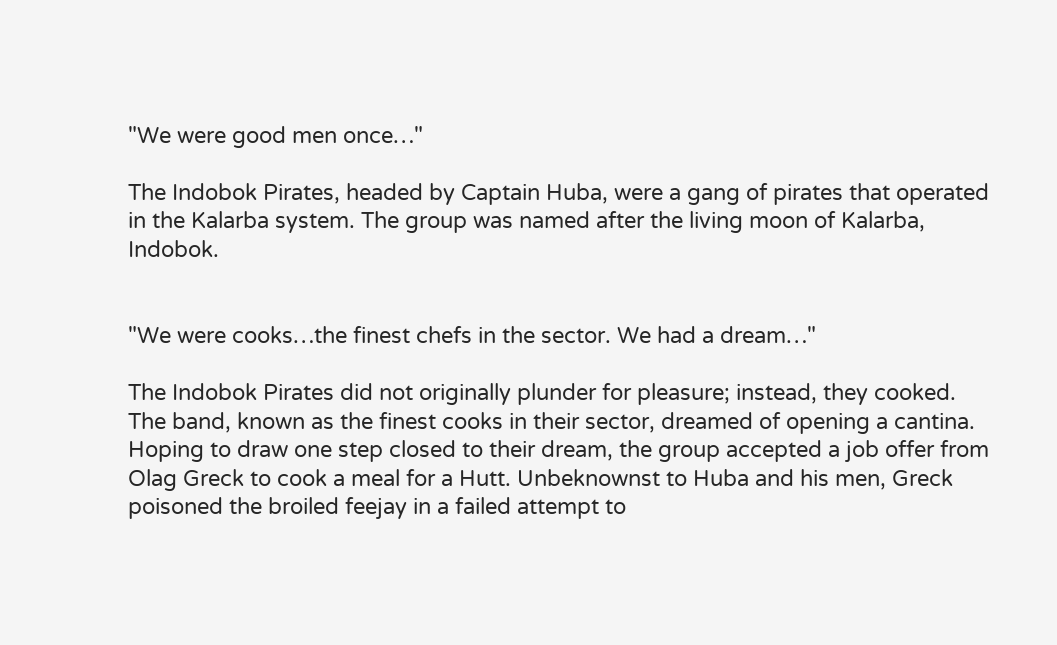"We were good men once…"

The Indobok Pirates, headed by Captain Huba, were a gang of pirates that operated in the Kalarba system. The group was named after the living moon of Kalarba, Indobok.


"We were cooks…the finest chefs in the sector. We had a dream…"

The Indobok Pirates did not originally plunder for pleasure; instead, they cooked. The band, known as the finest cooks in their sector, dreamed of opening a cantina. Hoping to draw one step closed to their dream, the group accepted a job offer from Olag Greck to cook a meal for a Hutt. Unbeknownst to Huba and his men, Greck poisoned the broiled feejay in a failed attempt to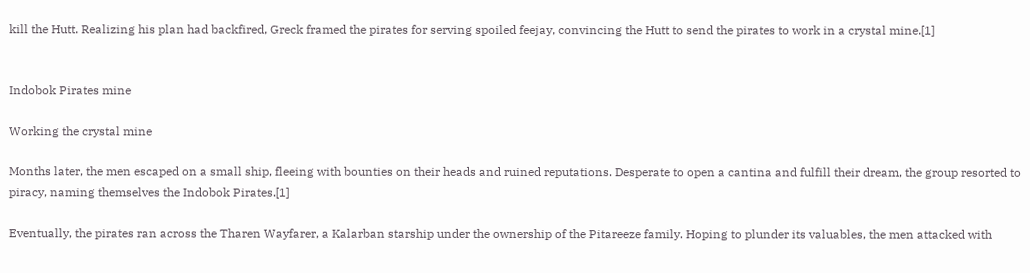kill the Hutt. Realizing his plan had backfired, Greck framed the pirates for serving spoiled feejay, convincing the Hutt to send the pirates to work in a crystal mine.[1]


Indobok Pirates mine

Working the crystal mine

Months later, the men escaped on a small ship, fleeing with bounties on their heads and ruined reputations. Desperate to open a cantina and fulfill their dream, the group resorted to piracy, naming themselves the Indobok Pirates.[1]

Eventually, the pirates ran across the Tharen Wayfarer, a Kalarban starship under the ownership of the Pitareeze family. Hoping to plunder its valuables, the men attacked with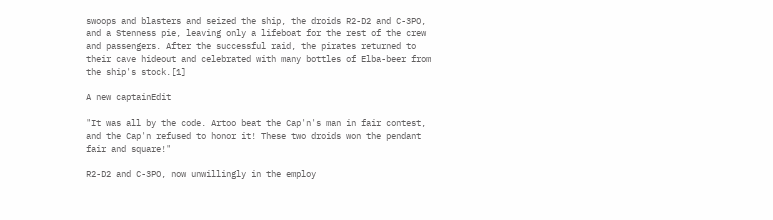swoops and blasters and seized the ship, the droids R2-D2 and C-3PO, and a Stenness pie, leaving only a lifeboat for the rest of the crew and passengers. After the successful raid, the pirates returned to their cave hideout and celebrated with many bottles of Elba-beer from the ship's stock.[1]

A new captainEdit

"It was all by the code. Artoo beat the Cap'n's man in fair contest, and the Cap'n refused to honor it! These two droids won the pendant fair and square!"

R2-D2 and C-3PO, now unwillingly in the employ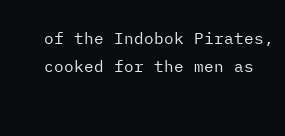of the Indobok Pirates, cooked for the men as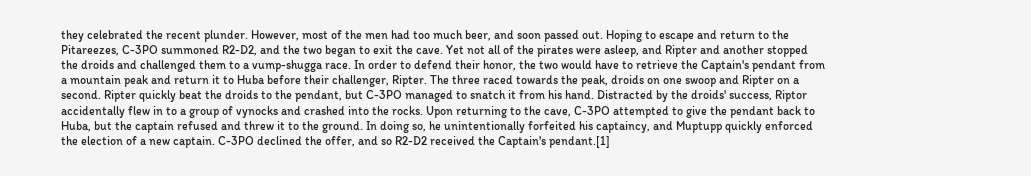they celebrated the recent plunder. However, most of the men had too much beer, and soon passed out. Hoping to escape and return to the Pitareezes, C-3PO summoned R2-D2, and the two began to exit the cave. Yet not all of the pirates were asleep, and Ripter and another stopped the droids and challenged them to a vump-shugga race. In order to defend their honor, the two would have to retrieve the Captain's pendant from a mountain peak and return it to Huba before their challenger, Ripter. The three raced towards the peak, droids on one swoop and Ripter on a second. Ripter quickly beat the droids to the pendant, but C-3PO managed to snatch it from his hand. Distracted by the droids' success, Riptor accidentally flew in to a group of vynocks and crashed into the rocks. Upon returning to the cave, C-3PO attempted to give the pendant back to Huba, but the captain refused and threw it to the ground. In doing so, he unintentionally forfeited his captaincy, and Muptupp quickly enforced the election of a new captain. C-3PO declined the offer, and so R2-D2 received the Captain's pendant.[1]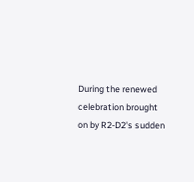During the renewed celebration brought on by R2-D2's sudden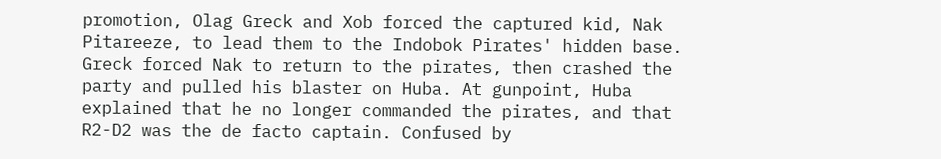promotion, Olag Greck and Xob forced the captured kid, Nak Pitareeze, to lead them to the Indobok Pirates' hidden base. Greck forced Nak to return to the pirates, then crashed the party and pulled his blaster on Huba. At gunpoint, Huba explained that he no longer commanded the pirates, and that R2-D2 was the de facto captain. Confused by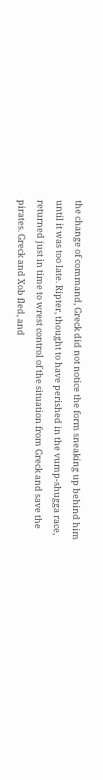the change of command, Greck did not notice the form sneaking up behind him until it was too late. Ripter, thought to have perished in the vump-shugga race, returned just in time to wrest control of the situation from Greck and save the pirates. Greck and Xob fled, and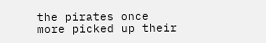the pirates once more picked up their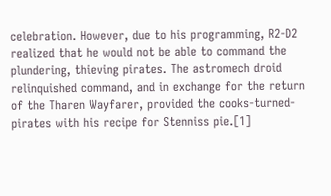celebration. However, due to his programming, R2-D2 realized that he would not be able to command the plundering, thieving pirates. The astromech droid relinquished command, and in exchange for the return of the Tharen Wayfarer, provided the cooks-turned-pirates with his recipe for Stenniss pie.[1]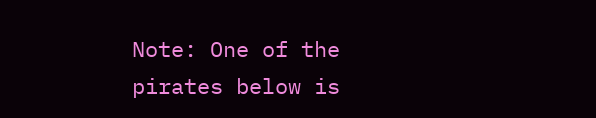Note: One of the pirates below is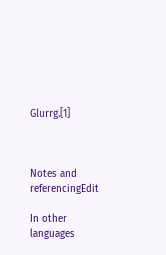Glurrg.[1]



Notes and referencingEdit

In other languages